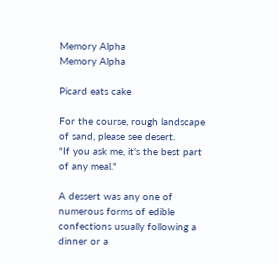Memory Alpha
Memory Alpha

Picard eats cake

For the course, rough landscape of sand, please see desert.
"If you ask me, it's the best part of any meal."

A dessert was any one of numerous forms of edible confections usually following a dinner or a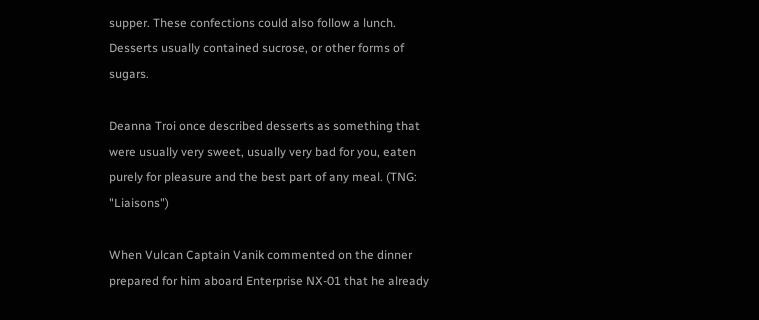supper. These confections could also follow a lunch. Desserts usually contained sucrose, or other forms of sugars.

Deanna Troi once described desserts as something that were usually very sweet, usually very bad for you, eaten purely for pleasure and the best part of any meal. (TNG: "Liaisons")

When Vulcan Captain Vanik commented on the dinner prepared for him aboard Enterprise NX-01 that he already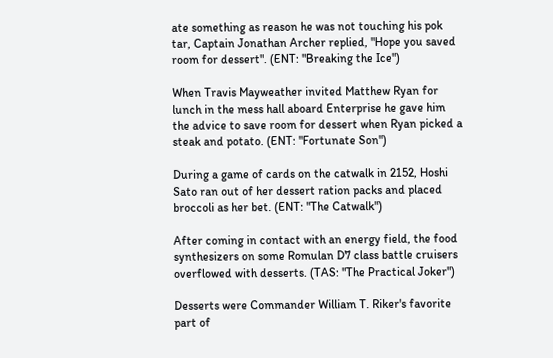ate something as reason he was not touching his pok tar, Captain Jonathan Archer replied, "Hope you saved room for dessert". (ENT: "Breaking the Ice")

When Travis Mayweather invited Matthew Ryan for lunch in the mess hall aboard Enterprise he gave him the advice to save room for dessert when Ryan picked a steak and potato. (ENT: "Fortunate Son")

During a game of cards on the catwalk in 2152, Hoshi Sato ran out of her dessert ration packs and placed broccoli as her bet. (ENT: "The Catwalk")

After coming in contact with an energy field, the food synthesizers on some Romulan D7 class battle cruisers overflowed with desserts. (TAS: "The Practical Joker")

Desserts were Commander William T. Riker's favorite part of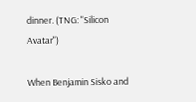dinner. (TNG: "Silicon Avatar")

When Benjamin Sisko and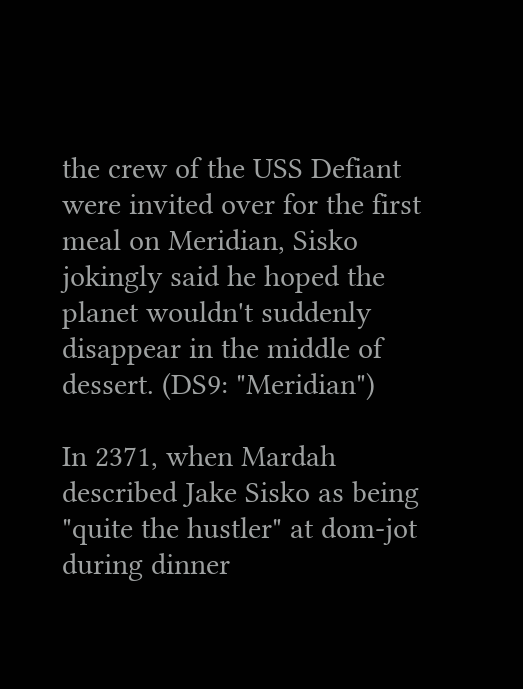the crew of the USS Defiant were invited over for the first meal on Meridian, Sisko jokingly said he hoped the planet wouldn't suddenly disappear in the middle of dessert. (DS9: "Meridian")

In 2371, when Mardah described Jake Sisko as being "quite the hustler" at dom-jot during dinner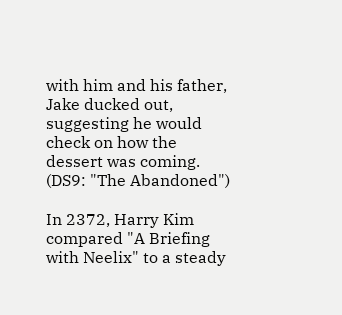with him and his father, Jake ducked out, suggesting he would check on how the dessert was coming. (DS9: "The Abandoned")

In 2372, Harry Kim compared "A Briefing with Neelix" to a steady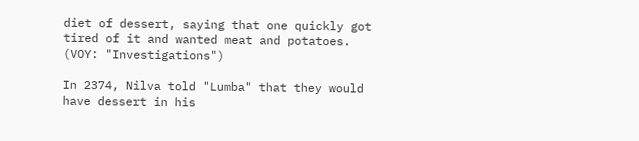diet of dessert, saying that one quickly got tired of it and wanted meat and potatoes. (VOY: "Investigations")

In 2374, Nilva told "Lumba" that they would have dessert in his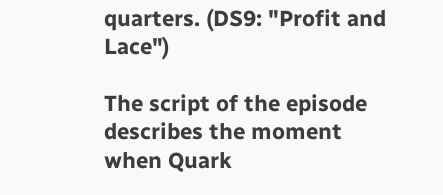quarters. (DS9: "Profit and Lace")

The script of the episode describes the moment when Quark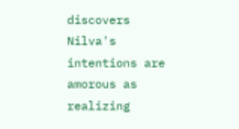discovers Nilva's intentions are amorous as realizing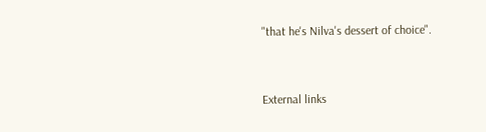"that he's Nilva's dessert of choice".


External links